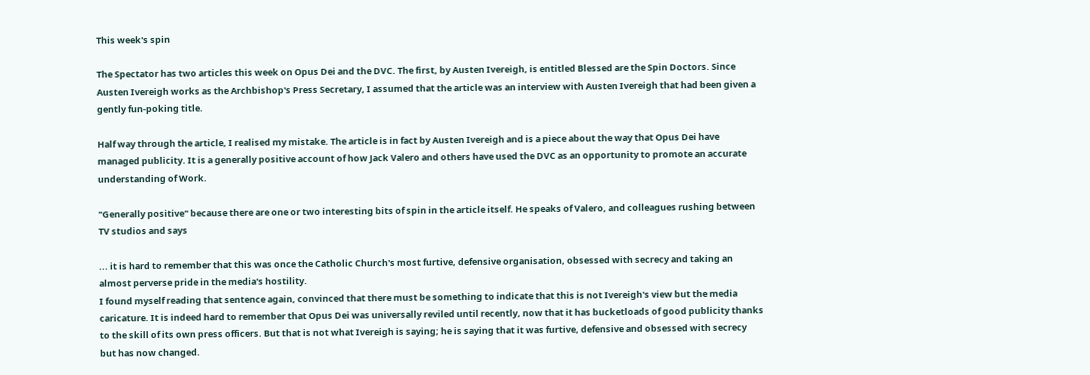This week's spin

The Spectator has two articles this week on Opus Dei and the DVC. The first, by Austen Ivereigh, is entitled Blessed are the Spin Doctors. Since Austen Ivereigh works as the Archbishop's Press Secretary, I assumed that the article was an interview with Austen Ivereigh that had been given a gently fun-poking title.

Half way through the article, I realised my mistake. The article is in fact by Austen Ivereigh and is a piece about the way that Opus Dei have managed publicity. It is a generally positive account of how Jack Valero and others have used the DVC as an opportunity to promote an accurate understanding of Work.

"Generally positive" because there are one or two interesting bits of spin in the article itself. He speaks of Valero, and colleagues rushing between TV studios and says

... it is hard to remember that this was once the Catholic Church's most furtive, defensive organisation, obsessed with secrecy and taking an almost perverse pride in the media's hostility.
I found myself reading that sentence again, convinced that there must be something to indicate that this is not Ivereigh's view but the media caricature. It is indeed hard to remember that Opus Dei was universally reviled until recently, now that it has bucketloads of good publicity thanks to the skill of its own press officers. But that is not what Ivereigh is saying; he is saying that it was furtive, defensive and obsessed with secrecy but has now changed.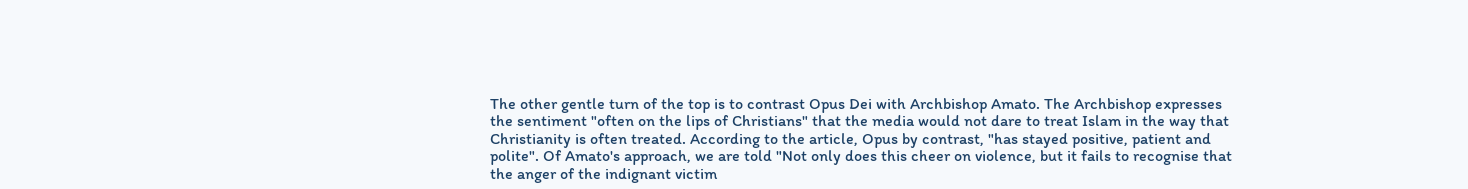The other gentle turn of the top is to contrast Opus Dei with Archbishop Amato. The Archbishop expresses the sentiment "often on the lips of Christians" that the media would not dare to treat Islam in the way that Christianity is often treated. According to the article, Opus by contrast, "has stayed positive, patient and polite". Of Amato's approach, we are told "Not only does this cheer on violence, but it fails to recognise that the anger of the indignant victim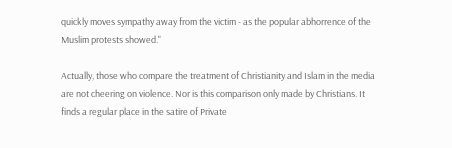quickly moves sympathy away from the victim - as the popular abhorrence of the Muslim protests showed."

Actually, those who compare the treatment of Christianity and Islam in the media are not cheering on violence. Nor is this comparison only made by Christians. It finds a regular place in the satire of Private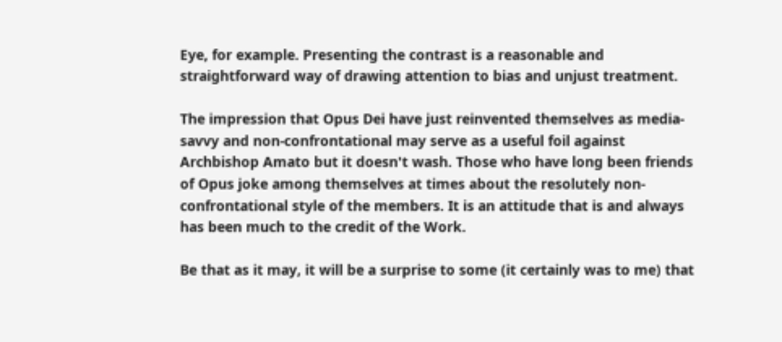Eye, for example. Presenting the contrast is a reasonable and straightforward way of drawing attention to bias and unjust treatment.

The impression that Opus Dei have just reinvented themselves as media-savvy and non-confrontational may serve as a useful foil against Archbishop Amato but it doesn't wash. Those who have long been friends of Opus joke among themselves at times about the resolutely non-confrontational style of the members. It is an attitude that is and always has been much to the credit of the Work.

Be that as it may, it will be a surprise to some (it certainly was to me) that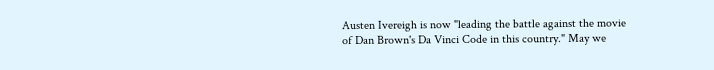Austen Ivereigh is now "leading the battle against the movie of Dan Brown's Da Vinci Code in this country." May we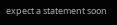expect a statement soon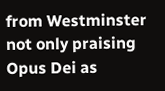from Westminster not only praising Opus Dei as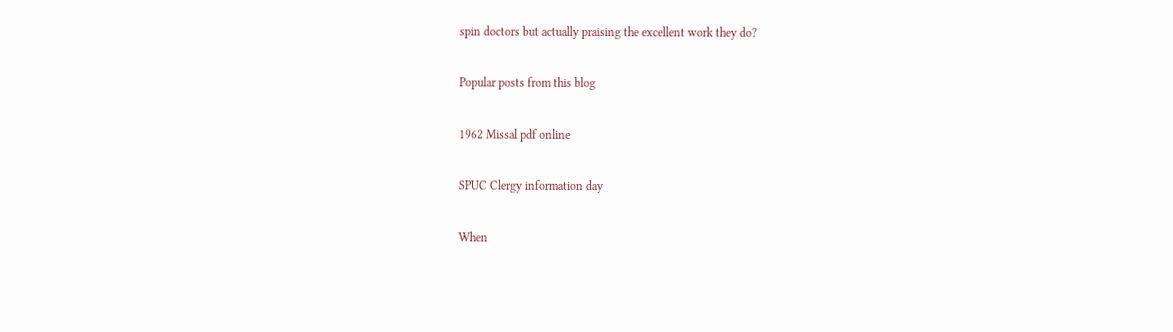spin doctors but actually praising the excellent work they do?

Popular posts from this blog

1962 Missal pdf online

SPUC Clergy information day

When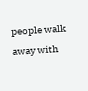people walk away with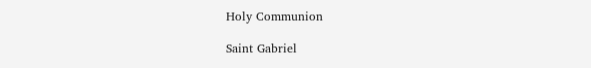Holy Communion

Saint Gabriel